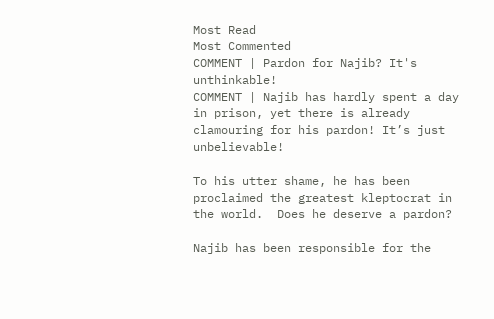Most Read
Most Commented
COMMENT | Pardon for Najib? It's unthinkable!
COMMENT | Najib has hardly spent a day in prison, yet there is already clamouring for his pardon! It’s just unbelievable!

To his utter shame, he has been proclaimed the greatest kleptocrat in the world.  Does he deserve a pardon?

Najib has been responsible for the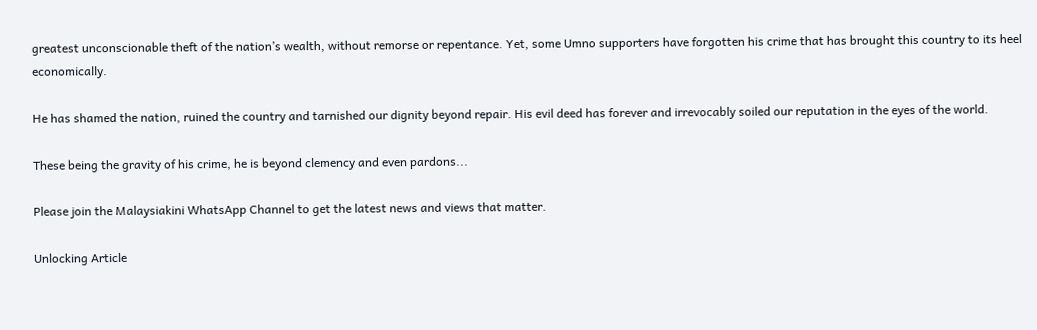greatest unconscionable theft of the nation’s wealth, without remorse or repentance. Yet, some Umno supporters have forgotten his crime that has brought this country to its heel economically.

He has shamed the nation, ruined the country and tarnished our dignity beyond repair. His evil deed has forever and irrevocably soiled our reputation in the eyes of the world.

These being the gravity of his crime, he is beyond clemency and even pardons...

Please join the Malaysiakini WhatsApp Channel to get the latest news and views that matter.

Unlocking Article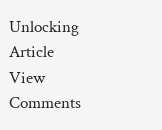Unlocking Article
View Comments